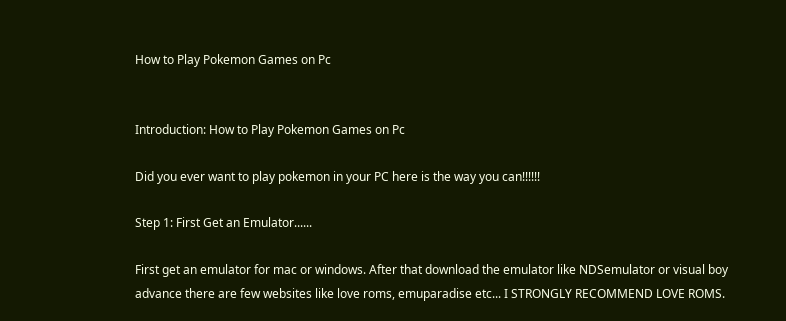How to Play Pokemon Games on Pc


Introduction: How to Play Pokemon Games on Pc

Did you ever want to play pokemon in your PC here is the way you can!!!!!!

Step 1: First Get an Emulator......

First get an emulator for mac or windows. After that download the emulator like NDSemulator or visual boy advance there are few websites like love roms, emuparadise etc... I STRONGLY RECOMMEND LOVE ROMS.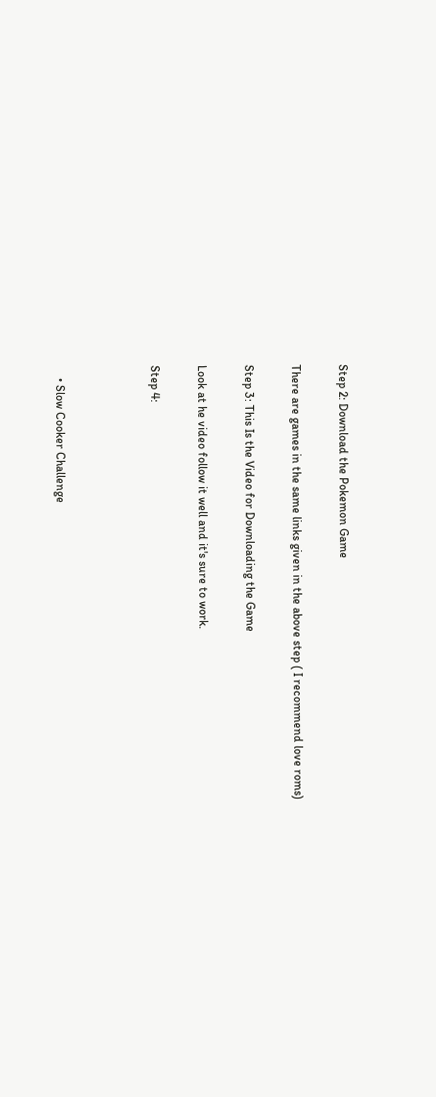Step 2: Download the Pokemon Game

There are games in the same links given in the above step ( I recommend love roms)

Step 3: This Is the Video for Downloading the Game

Look at he video follow it well and it's sure to work.

Step 4:



    • Slow Cooker Challenge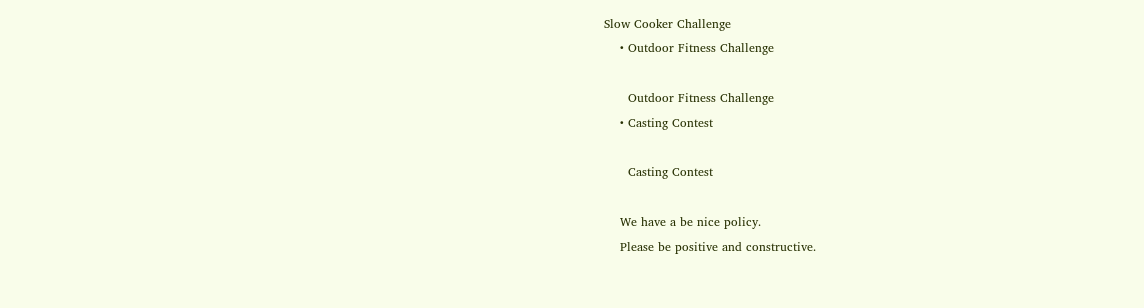Slow Cooker Challenge
    • Outdoor Fitness Challenge

      Outdoor Fitness Challenge
    • Casting Contest

      Casting Contest

    We have a be nice policy.
    Please be positive and constructive.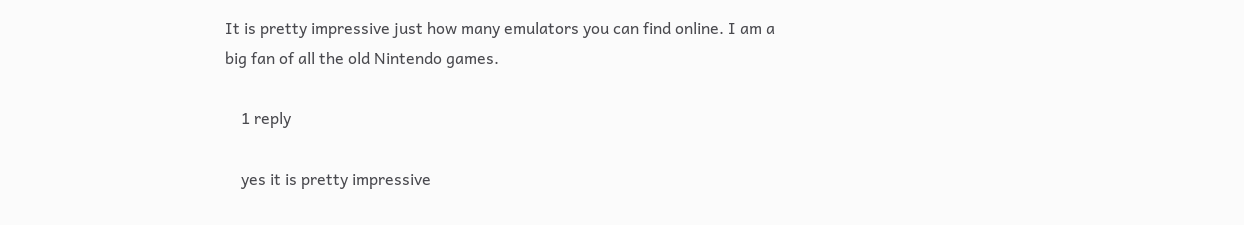It is pretty impressive just how many emulators you can find online. I am a big fan of all the old Nintendo games.

    1 reply

    yes it is pretty impressive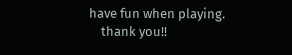have fun when playing.
    thank you!!